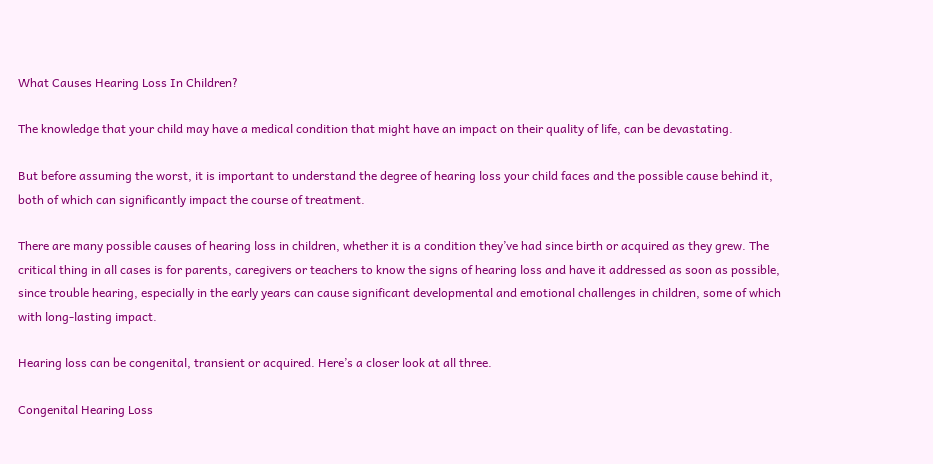What Causes Hearing Loss In Children?

The knowledge that your child may have a medical condition that might have an impact on their quality of life, can be devastating.

But before assuming the worst, it is important to understand the degree of hearing loss your child faces and the possible cause behind it, both of which can significantly impact the course of treatment.

There are many possible causes of hearing loss in children, whether it is a condition they’ve had since birth or acquired as they grew. The critical thing in all cases is for parents, caregivers or teachers to know the signs of hearing loss and have it addressed as soon as possible, since trouble hearing, especially in the early years can cause significant developmental and emotional challenges in children, some of which with long-lasting impact.

Hearing loss can be congenital, transient or acquired. Here’s a closer look at all three.

Congenital Hearing Loss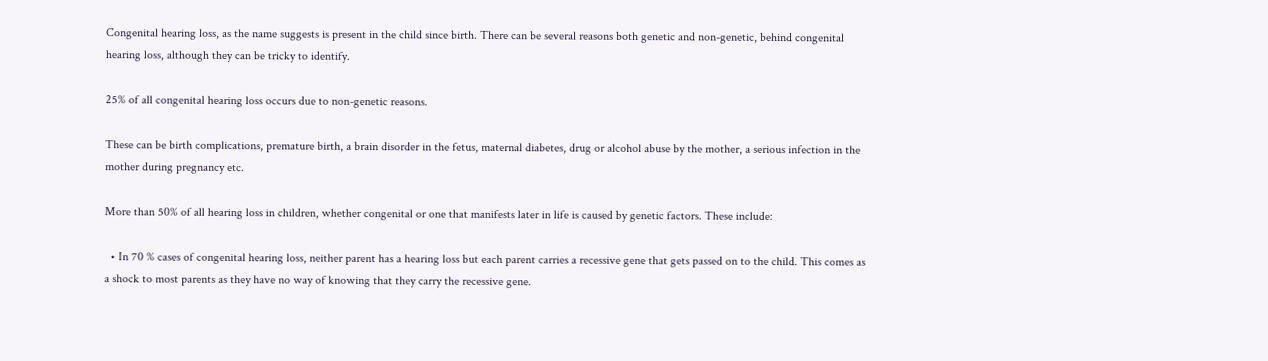Congenital hearing loss, as the name suggests is present in the child since birth. There can be several reasons both genetic and non-genetic, behind congenital hearing loss, although they can be tricky to identify.

25% of all congenital hearing loss occurs due to non-genetic reasons.

These can be birth complications, premature birth, a brain disorder in the fetus, maternal diabetes, drug or alcohol abuse by the mother, a serious infection in the mother during pregnancy etc.

More than 50% of all hearing loss in children, whether congenital or one that manifests later in life is caused by genetic factors. These include:

  • In 70 % cases of congenital hearing loss, neither parent has a hearing loss but each parent carries a recessive gene that gets passed on to the child. This comes as a shock to most parents as they have no way of knowing that they carry the recessive gene.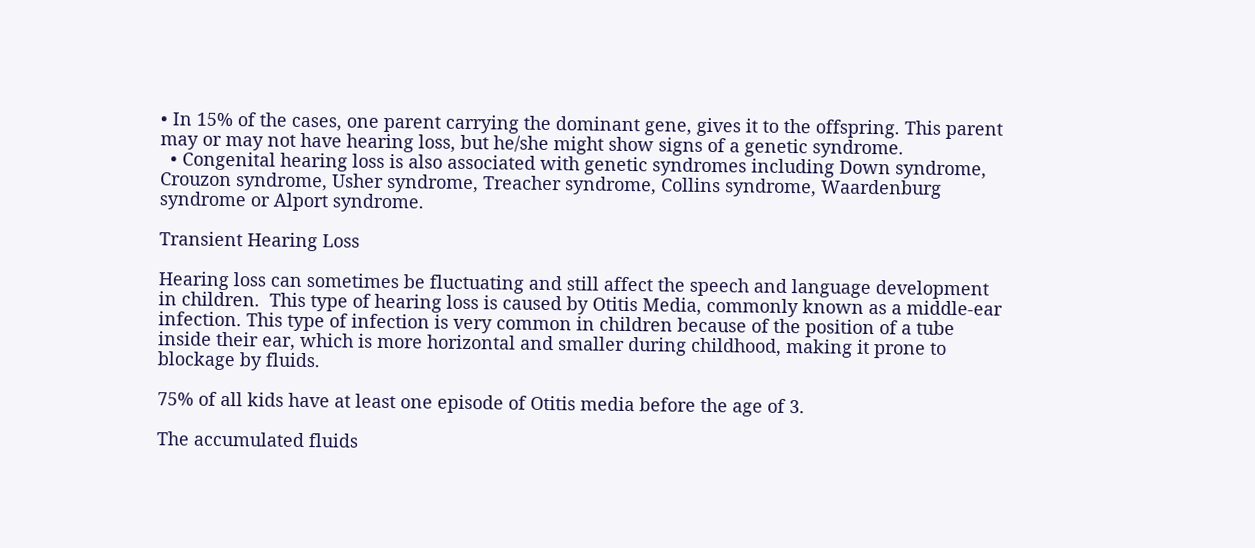• In 15% of the cases, one parent carrying the dominant gene, gives it to the offspring. This parent may or may not have hearing loss, but he/she might show signs of a genetic syndrome.
  • Congenital hearing loss is also associated with genetic syndromes including Down syndrome, Crouzon syndrome, Usher syndrome, Treacher syndrome, Collins syndrome, Waardenburg syndrome or Alport syndrome.

Transient Hearing Loss

Hearing loss can sometimes be fluctuating and still affect the speech and language development in children.  This type of hearing loss is caused by Otitis Media, commonly known as a middle-ear infection. This type of infection is very common in children because of the position of a tube inside their ear, which is more horizontal and smaller during childhood, making it prone to blockage by fluids.

75% of all kids have at least one episode of Otitis media before the age of 3.

The accumulated fluids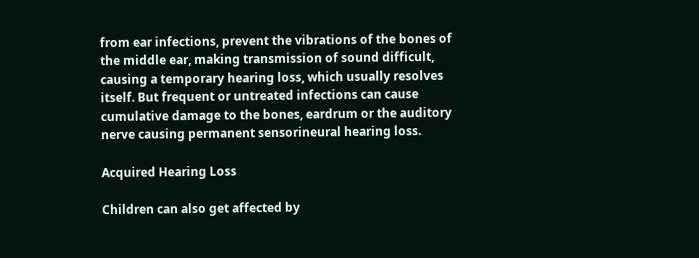from ear infections, prevent the vibrations of the bones of the middle ear, making transmission of sound difficult, causing a temporary hearing loss, which usually resolves itself. But frequent or untreated infections can cause cumulative damage to the bones, eardrum or the auditory nerve causing permanent sensorineural hearing loss.

Acquired Hearing Loss

Children can also get affected by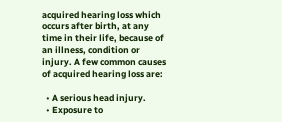acquired hearing loss which occurs after birth, at any time in their life, because of an illness, condition or injury. A few common causes of acquired hearing loss are:

  • A serious head injury.
  • Exposure to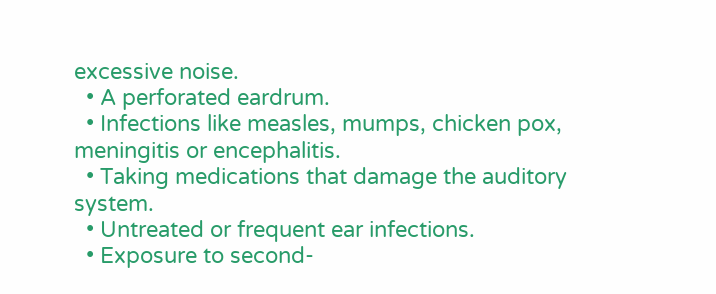excessive noise.
  • A perforated eardrum.
  • Infections like measles, mumps, chicken pox, meningitis or encephalitis.
  • Taking medications that damage the auditory system.
  • Untreated or frequent ear infections.
  • Exposure to second-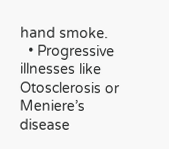hand smoke.
  • Progressive illnesses like Otosclerosis or Meniere’s disease